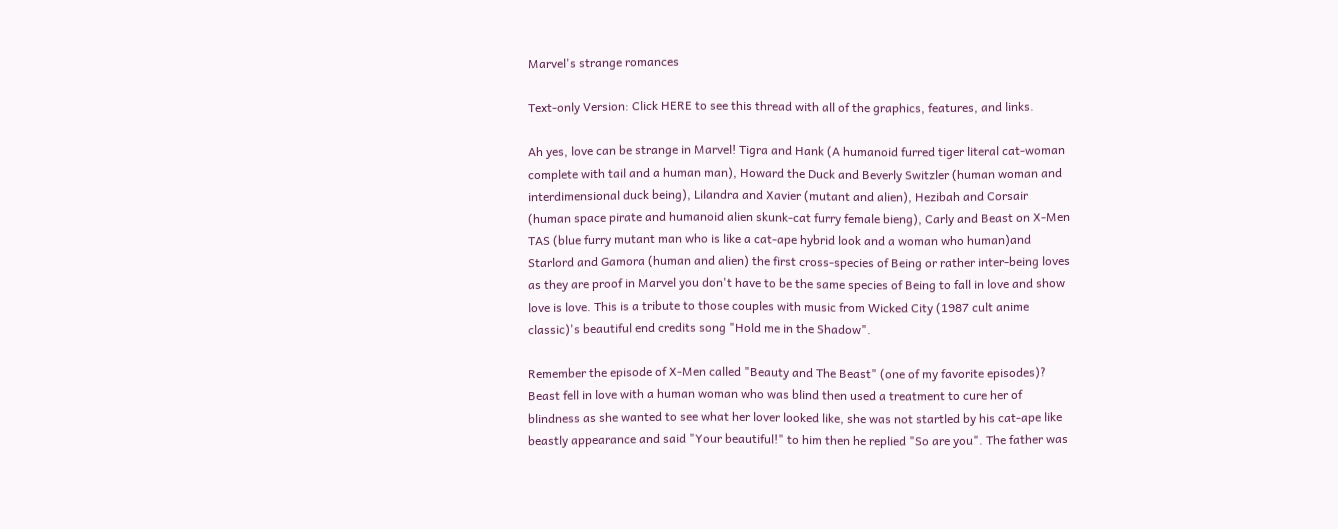Marvel's strange romances

Text-only Version: Click HERE to see this thread with all of the graphics, features, and links.

Ah yes, love can be strange in Marvel! Tigra and Hank (A humanoid furred tiger literal cat-woman complete with tail and a human man), Howard the Duck and Beverly Switzler (human woman and interdimensional duck being), Lilandra and Xavier (mutant and alien), Hezibah and Corsair (human space pirate and humanoid alien skunk-cat furry female bieng), Carly and Beast on X-Men TAS (blue furry mutant man who is like a cat-ape hybrid look and a woman who human)and Starlord and Gamora (human and alien) the first cross-species of Being or rather inter-being loves as they are proof in Marvel you don't have to be the same species of Being to fall in love and show love is love. This is a tribute to those couples with music from Wicked City (1987 cult anime classic)'s beautiful end credits song "Hold me in the Shadow".

Remember the episode of X-Men called "Beauty and The Beast" (one of my favorite episodes)? Beast fell in love with a human woman who was blind then used a treatment to cure her of blindness as she wanted to see what her lover looked like, she was not startled by his cat-ape like beastly appearance and said "Your beautiful!" to him then he replied "So are you". The father was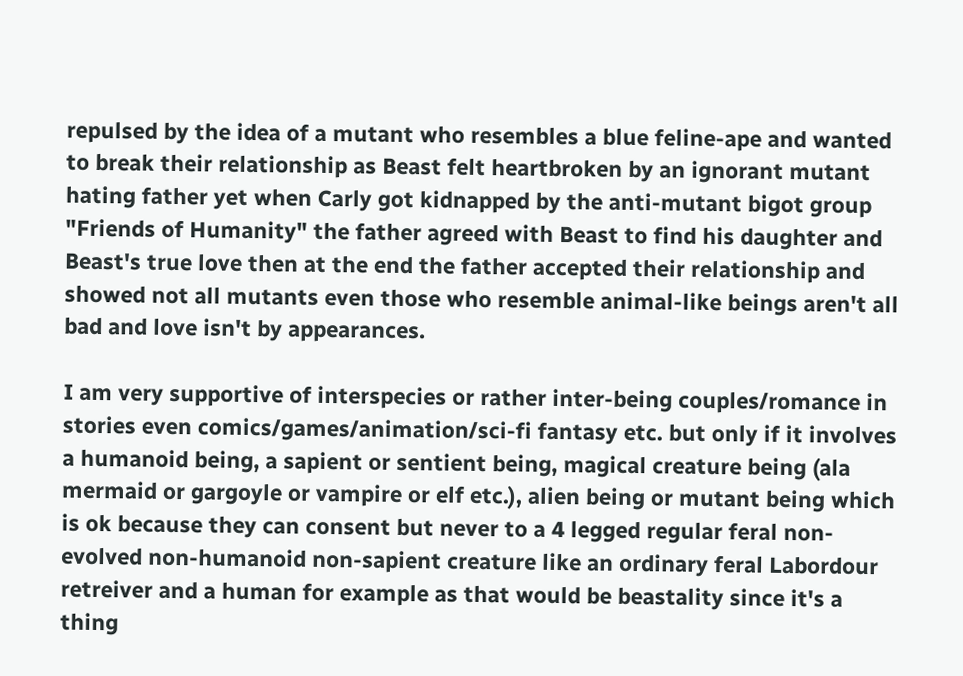repulsed by the idea of a mutant who resembles a blue feline-ape and wanted to break their relationship as Beast felt heartbroken by an ignorant mutant hating father yet when Carly got kidnapped by the anti-mutant bigot group "Friends of Humanity" the father agreed with Beast to find his daughter and Beast's true love then at the end the father accepted their relationship and showed not all mutants even those who resemble animal-like beings aren't all bad and love isn't by appearances.

I am very supportive of interspecies or rather inter-being couples/romance in stories even comics/games/animation/sci-fi fantasy etc. but only if it involves a humanoid being, a sapient or sentient being, magical creature being (ala mermaid or gargoyle or vampire or elf etc.), alien being or mutant being which is ok because they can consent but never to a 4 legged regular feral non-evolved non-humanoid non-sapient creature like an ordinary feral Labordour retreiver and a human for example as that would be beastality since it's a thing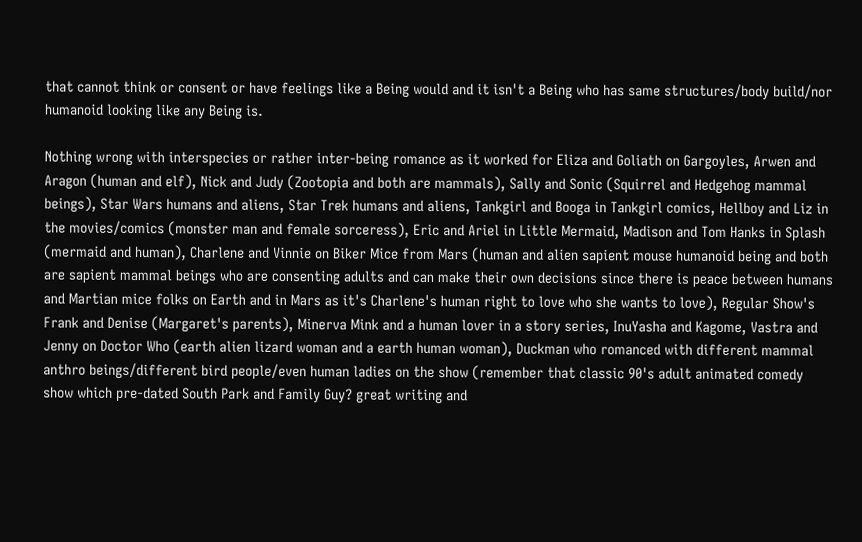that cannot think or consent or have feelings like a Being would and it isn't a Being who has same structures/body build/nor humanoid looking like any Being is.

Nothing wrong with interspecies or rather inter-being romance as it worked for Eliza and Goliath on Gargoyles, Arwen and Aragon (human and elf), Nick and Judy (Zootopia and both are mammals), Sally and Sonic (Squirrel and Hedgehog mammal beings), Star Wars humans and aliens, Star Trek humans and aliens, Tankgirl and Booga in Tankgirl comics, Hellboy and Liz in the movies/comics (monster man and female sorceress), Eric and Ariel in Little Mermaid, Madison and Tom Hanks in Splash (mermaid and human), Charlene and Vinnie on Biker Mice from Mars (human and alien sapient mouse humanoid being and both are sapient mammal beings who are consenting adults and can make their own decisions since there is peace between humans and Martian mice folks on Earth and in Mars as it's Charlene's human right to love who she wants to love), Regular Show's Frank and Denise (Margaret's parents), Minerva Mink and a human lover in a story series, InuYasha and Kagome, Vastra and Jenny on Doctor Who (earth alien lizard woman and a earth human woman), Duckman who romanced with different mammal anthro beings/different bird people/even human ladies on the show (remember that classic 90's adult animated comedy show which pre-dated South Park and Family Guy? great writing and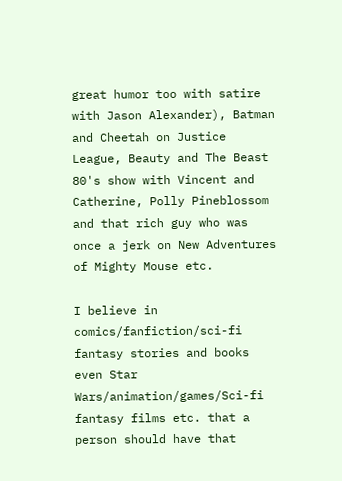great humor too with satire with Jason Alexander), Batman and Cheetah on Justice League, Beauty and The Beast 80's show with Vincent and Catherine, Polly Pineblossom and that rich guy who was once a jerk on New Adventures of Mighty Mouse etc.

I believe in comics/fanfiction/sci-fi fantasy stories and books even Star Wars/animation/games/Sci-fi fantasy films etc. that a person should have that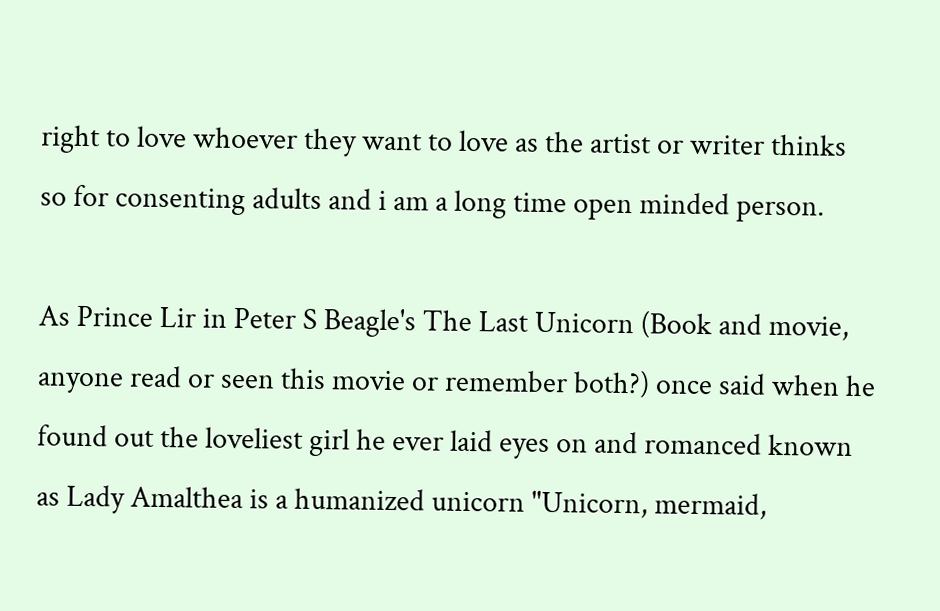right to love whoever they want to love as the artist or writer thinks so for consenting adults and i am a long time open minded person.

As Prince Lir in Peter S Beagle's The Last Unicorn (Book and movie, anyone read or seen this movie or remember both?) once said when he found out the loveliest girl he ever laid eyes on and romanced known as Lady Amalthea is a humanized unicorn "Unicorn, mermaid,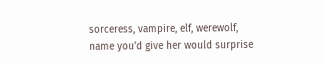sorceress, vampire, elf, werewolf, name you'd give her would surprise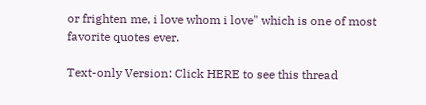or frighten me, i love whom i love" which is one of most favorite quotes ever.

Text-only Version: Click HERE to see this thread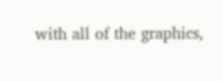with all of the graphics,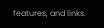features, and links.